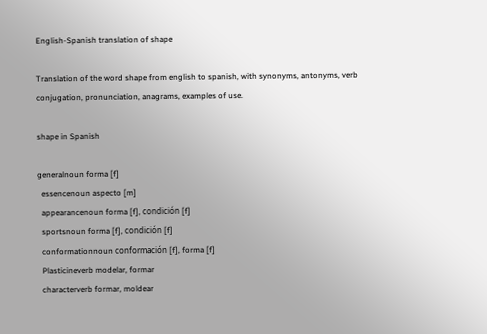English-Spanish translation of shape

Translation of the word shape from english to spanish, with synonyms, antonyms, verb conjugation, pronunciation, anagrams, examples of use.

shape in Spanish

generalnoun forma [f]
  essencenoun aspecto [m]
  appearancenoun forma [f], condición [f]
  sportsnoun forma [f], condición [f]
  conformationnoun conformación [f], forma [f]
  Plasticineverb modelar, formar
  characterverb formar, moldear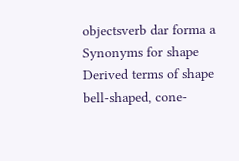objectsverb dar forma a
Synonyms for shape
Derived terms of shape
bell-shaped, cone-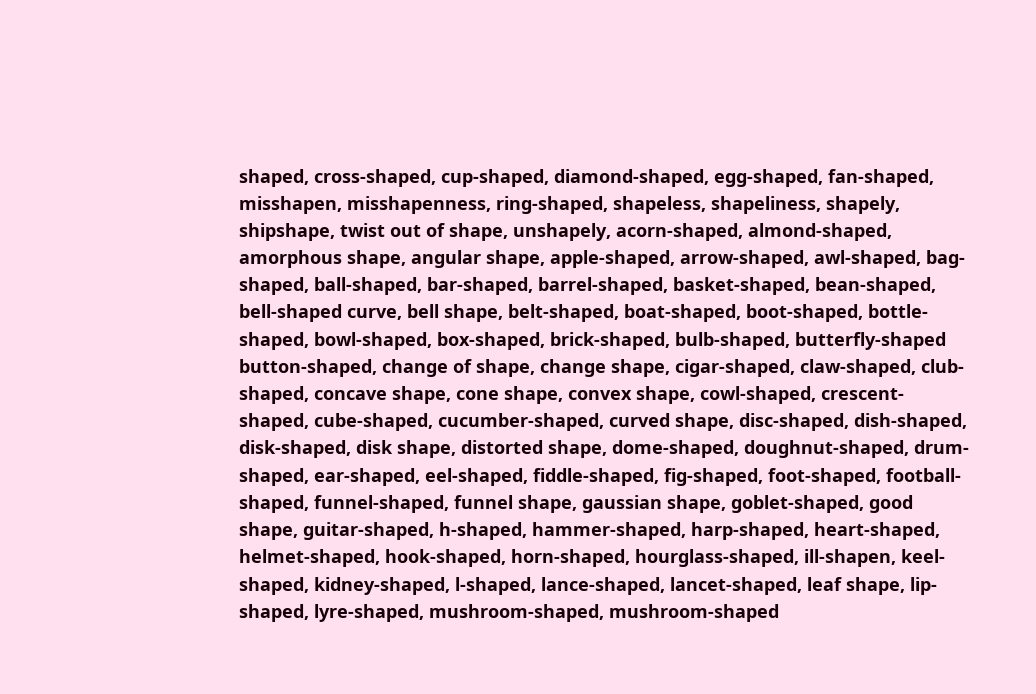shaped, cross-shaped, cup-shaped, diamond-shaped, egg-shaped, fan-shaped, misshapen, misshapenness, ring-shaped, shapeless, shapeliness, shapely, shipshape, twist out of shape, unshapely, acorn-shaped, almond-shaped, amorphous shape, angular shape, apple-shaped, arrow-shaped, awl-shaped, bag-shaped, ball-shaped, bar-shaped, barrel-shaped, basket-shaped, bean-shaped, bell-shaped curve, bell shape, belt-shaped, boat-shaped, boot-shaped, bottle-shaped, bowl-shaped, box-shaped, brick-shaped, bulb-shaped, butterfly-shaped
button-shaped, change of shape, change shape, cigar-shaped, claw-shaped, club-shaped, concave shape, cone shape, convex shape, cowl-shaped, crescent-shaped, cube-shaped, cucumber-shaped, curved shape, disc-shaped, dish-shaped, disk-shaped, disk shape, distorted shape, dome-shaped, doughnut-shaped, drum-shaped, ear-shaped, eel-shaped, fiddle-shaped, fig-shaped, foot-shaped, football-shaped, funnel-shaped, funnel shape, gaussian shape, goblet-shaped, good shape, guitar-shaped, h-shaped, hammer-shaped, harp-shaped, heart-shaped, helmet-shaped, hook-shaped, horn-shaped, hourglass-shaped, ill-shapen, keel-shaped, kidney-shaped, l-shaped, lance-shaped, lancet-shaped, leaf shape, lip-shaped, lyre-shaped, mushroom-shaped, mushroom-shaped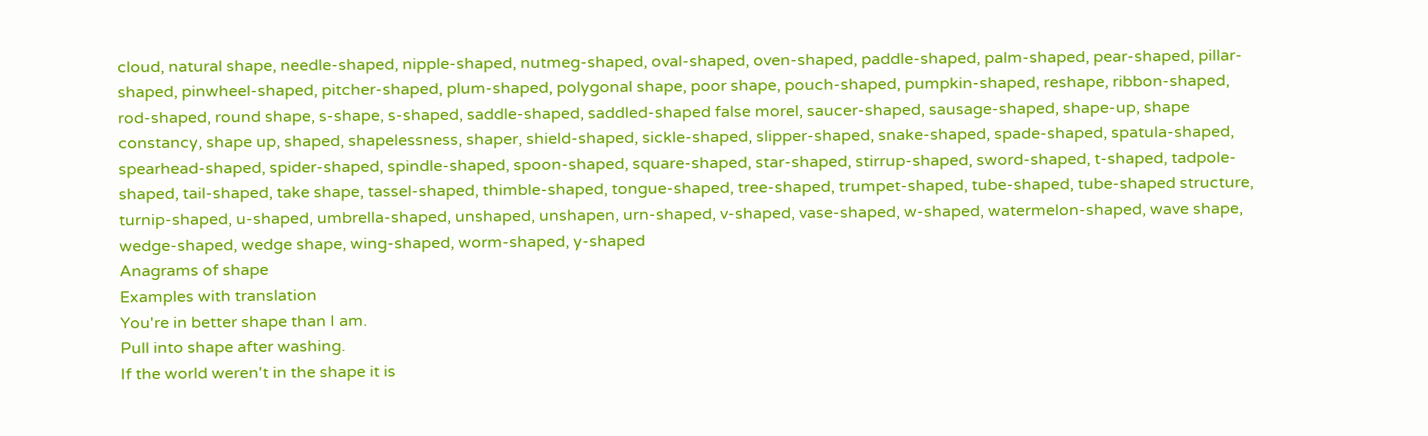cloud, natural shape, needle-shaped, nipple-shaped, nutmeg-shaped, oval-shaped, oven-shaped, paddle-shaped, palm-shaped, pear-shaped, pillar-shaped, pinwheel-shaped, pitcher-shaped, plum-shaped, polygonal shape, poor shape, pouch-shaped, pumpkin-shaped, reshape, ribbon-shaped, rod-shaped, round shape, s-shape, s-shaped, saddle-shaped, saddled-shaped false morel, saucer-shaped, sausage-shaped, shape-up, shape constancy, shape up, shaped, shapelessness, shaper, shield-shaped, sickle-shaped, slipper-shaped, snake-shaped, spade-shaped, spatula-shaped, spearhead-shaped, spider-shaped, spindle-shaped, spoon-shaped, square-shaped, star-shaped, stirrup-shaped, sword-shaped, t-shaped, tadpole-shaped, tail-shaped, take shape, tassel-shaped, thimble-shaped, tongue-shaped, tree-shaped, trumpet-shaped, tube-shaped, tube-shaped structure, turnip-shaped, u-shaped, umbrella-shaped, unshaped, unshapen, urn-shaped, v-shaped, vase-shaped, w-shaped, watermelon-shaped, wave shape, wedge-shaped, wedge shape, wing-shaped, worm-shaped, y-shaped
Anagrams of shape
Examples with translation
You're in better shape than I am.
Pull into shape after washing.
If the world weren't in the shape it is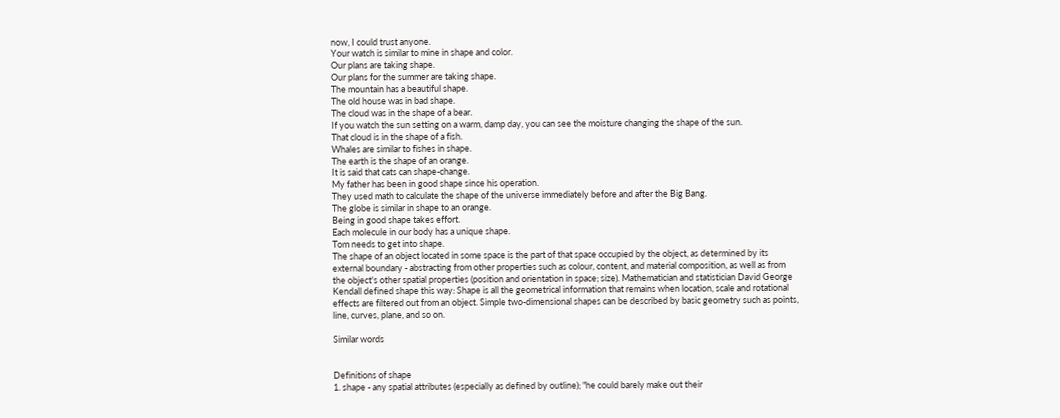now, I could trust anyone.
Your watch is similar to mine in shape and color.
Our plans are taking shape.
Our plans for the summer are taking shape.
The mountain has a beautiful shape.
The old house was in bad shape.
The cloud was in the shape of a bear.
If you watch the sun setting on a warm, damp day, you can see the moisture changing the shape of the sun.
That cloud is in the shape of a fish.
Whales are similar to fishes in shape.
The earth is the shape of an orange.
It is said that cats can shape-change.
My father has been in good shape since his operation.
They used math to calculate the shape of the universe immediately before and after the Big Bang.
The globe is similar in shape to an orange.
Being in good shape takes effort.
Each molecule in our body has a unique shape.
Tom needs to get into shape.
The shape of an object located in some space is the part of that space occupied by the object, as determined by its external boundary - abstracting from other properties such as colour, content, and material composition, as well as from the object's other spatial properties (position and orientation in space; size). Mathematician and statistician David George Kendall defined shape this way: Shape is all the geometrical information that remains when location, scale and rotational effects are filtered out from an object. Simple two-dimensional shapes can be described by basic geometry such as points, line, curves, plane, and so on.

Similar words


Definitions of shape
1. shape - any spatial attributes (especially as defined by outline); "he could barely make out their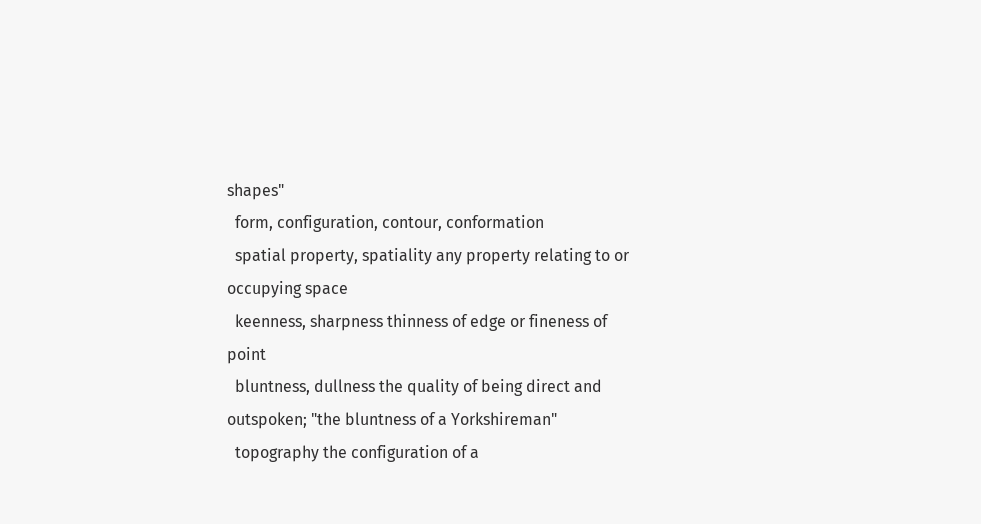shapes"
  form, configuration, contour, conformation
  spatial property, spatiality any property relating to or occupying space
  keenness, sharpness thinness of edge or fineness of point
  bluntness, dullness the quality of being direct and outspoken; "the bluntness of a Yorkshireman"
  topography the configuration of a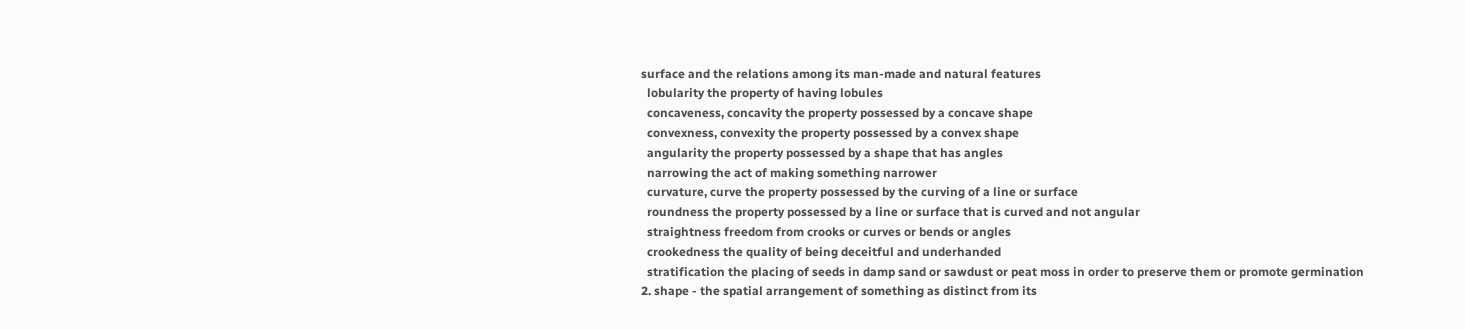surface and the relations among its man-made and natural features
  lobularity the property of having lobules
  concaveness, concavity the property possessed by a concave shape
  convexness, convexity the property possessed by a convex shape
  angularity the property possessed by a shape that has angles
  narrowing the act of making something narrower
  curvature, curve the property possessed by the curving of a line or surface
  roundness the property possessed by a line or surface that is curved and not angular
  straightness freedom from crooks or curves or bends or angles
  crookedness the quality of being deceitful and underhanded
  stratification the placing of seeds in damp sand or sawdust or peat moss in order to preserve them or promote germination
2. shape - the spatial arrangement of something as distinct from its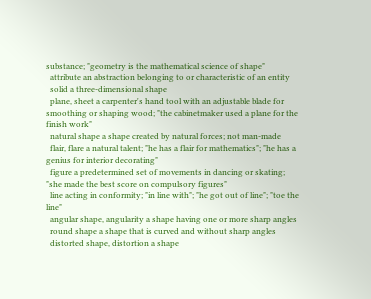substance; "geometry is the mathematical science of shape"
  attribute an abstraction belonging to or characteristic of an entity
  solid a three-dimensional shape
  plane, sheet a carpenter's hand tool with an adjustable blade for smoothing or shaping wood; "the cabinetmaker used a plane for the finish work"
  natural shape a shape created by natural forces; not man-made
  flair, flare a natural talent; "he has a flair for mathematics"; "he has a genius for interior decorating"
  figure a predetermined set of movements in dancing or skating; "she made the best score on compulsory figures"
  line acting in conformity; "in line with"; "he got out of line"; "toe the line"
  angular shape, angularity a shape having one or more sharp angles
  round shape a shape that is curved and without sharp angles
  distorted shape, distortion a shape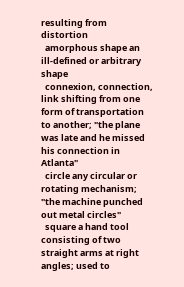resulting from distortion
  amorphous shape an ill-defined or arbitrary shape
  connexion, connection, link shifting from one form of transportation to another; "the plane was late and he missed his connection in Atlanta"
  circle any circular or rotating mechanism; "the machine punched out metal circles"
  square a hand tool consisting of two straight arms at right angles; used to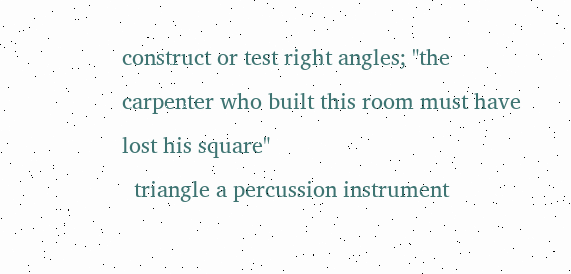construct or test right angles; "the carpenter who built this room must have lost his square"
  triangle a percussion instrument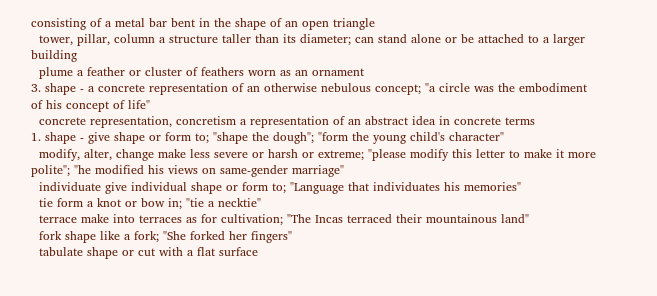consisting of a metal bar bent in the shape of an open triangle
  tower, pillar, column a structure taller than its diameter; can stand alone or be attached to a larger building
  plume a feather or cluster of feathers worn as an ornament
3. shape - a concrete representation of an otherwise nebulous concept; "a circle was the embodiment of his concept of life"
  concrete representation, concretism a representation of an abstract idea in concrete terms
1. shape - give shape or form to; "shape the dough"; "form the young child's character"
  modify, alter, change make less severe or harsh or extreme; "please modify this letter to make it more polite"; "he modified his views on same-gender marriage"
  individuate give individual shape or form to; "Language that individuates his memories"
  tie form a knot or bow in; "tie a necktie"
  terrace make into terraces as for cultivation; "The Incas terraced their mountainous land"
  fork shape like a fork; "She forked her fingers"
  tabulate shape or cut with a flat surface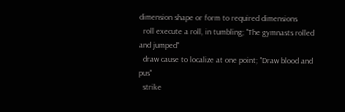dimension shape or form to required dimensions
  roll execute a roll, in tumbling; "The gymnasts rolled and jumped"
  draw cause to localize at one point; "Draw blood and pus"
  strike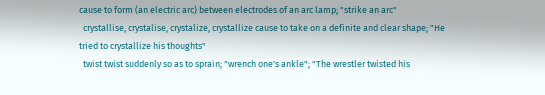cause to form (an electric arc) between electrodes of an arc lamp; "strike an arc"
  crystallise, crystalise, crystalize, crystallize cause to take on a definite and clear shape; "He tried to crystallize his thoughts"
  twist twist suddenly so as to sprain; "wrench one's ankle"; "The wrestler twisted his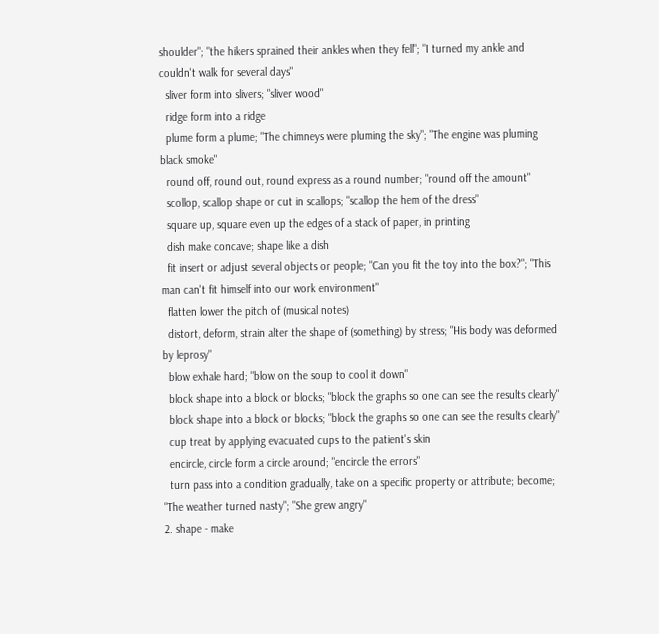shoulder"; "the hikers sprained their ankles when they fell"; "I turned my ankle and couldn't walk for several days"
  sliver form into slivers; "sliver wood"
  ridge form into a ridge
  plume form a plume; "The chimneys were pluming the sky"; "The engine was pluming black smoke"
  round off, round out, round express as a round number; "round off the amount"
  scollop, scallop shape or cut in scallops; "scallop the hem of the dress"
  square up, square even up the edges of a stack of paper, in printing
  dish make concave; shape like a dish
  fit insert or adjust several objects or people; "Can you fit the toy into the box?"; "This man can't fit himself into our work environment"
  flatten lower the pitch of (musical notes)
  distort, deform, strain alter the shape of (something) by stress; "His body was deformed by leprosy"
  blow exhale hard; "blow on the soup to cool it down"
  block shape into a block or blocks; "block the graphs so one can see the results clearly"
  block shape into a block or blocks; "block the graphs so one can see the results clearly"
  cup treat by applying evacuated cups to the patient's skin
  encircle, circle form a circle around; "encircle the errors"
  turn pass into a condition gradually, take on a specific property or attribute; become; "The weather turned nasty"; "She grew angry"
2. shape - make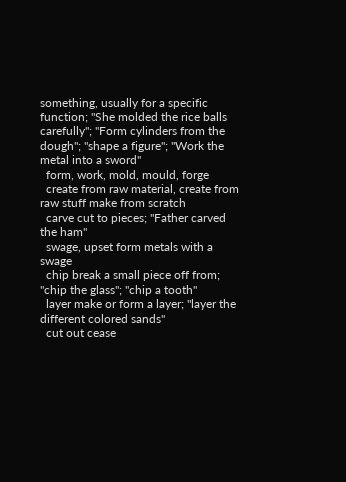something, usually for a specific function; "She molded the rice balls carefully"; "Form cylinders from the dough"; "shape a figure"; "Work the metal into a sword"
  form, work, mold, mould, forge
  create from raw material, create from raw stuff make from scratch
  carve cut to pieces; "Father carved the ham"
  swage, upset form metals with a swage
  chip break a small piece off from; "chip the glass"; "chip a tooth"
  layer make or form a layer; "layer the different colored sands"
  cut out cease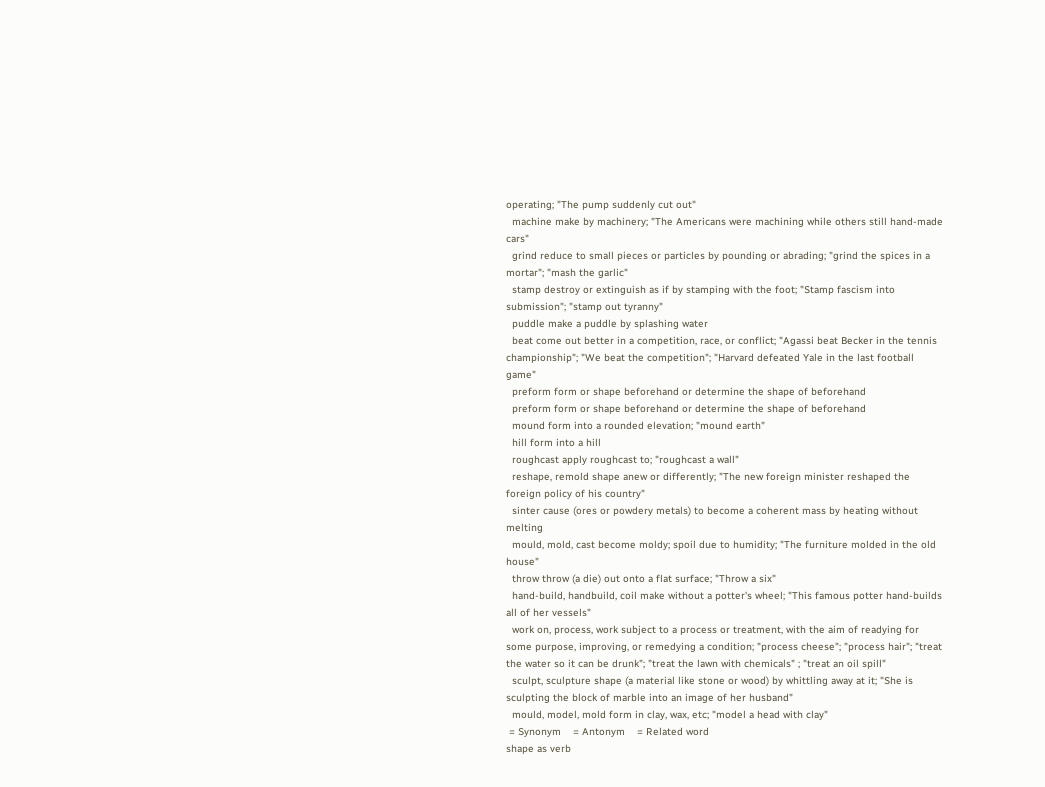operating; "The pump suddenly cut out"
  machine make by machinery; "The Americans were machining while others still hand-made cars"
  grind reduce to small pieces or particles by pounding or abrading; "grind the spices in a mortar"; "mash the garlic"
  stamp destroy or extinguish as if by stamping with the foot; "Stamp fascism into submission"; "stamp out tyranny"
  puddle make a puddle by splashing water
  beat come out better in a competition, race, or conflict; "Agassi beat Becker in the tennis championship"; "We beat the competition"; "Harvard defeated Yale in the last football game"
  preform form or shape beforehand or determine the shape of beforehand
  preform form or shape beforehand or determine the shape of beforehand
  mound form into a rounded elevation; "mound earth"
  hill form into a hill
  roughcast apply roughcast to; "roughcast a wall"
  reshape, remold shape anew or differently; "The new foreign minister reshaped the foreign policy of his country"
  sinter cause (ores or powdery metals) to become a coherent mass by heating without melting
  mould, mold, cast become moldy; spoil due to humidity; "The furniture molded in the old house"
  throw throw (a die) out onto a flat surface; "Throw a six"
  hand-build, handbuild, coil make without a potter's wheel; "This famous potter hand-builds all of her vessels"
  work on, process, work subject to a process or treatment, with the aim of readying for some purpose, improving, or remedying a condition; "process cheese"; "process hair"; "treat the water so it can be drunk"; "treat the lawn with chemicals" ; "treat an oil spill"
  sculpt, sculpture shape (a material like stone or wood) by whittling away at it; "She is sculpting the block of marble into an image of her husband"
  mould, model, mold form in clay, wax, etc; "model a head with clay"
 = Synonym    = Antonym    = Related word
shape as verb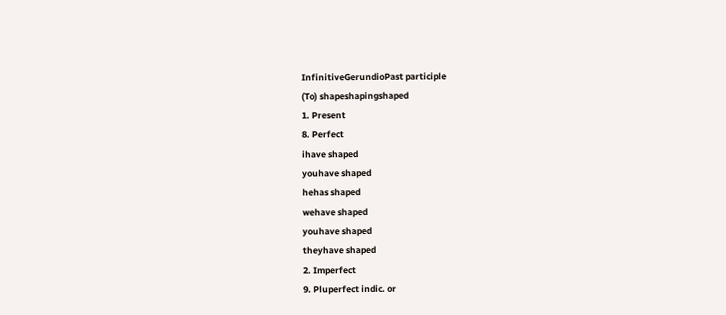InfinitiveGerundioPast participle
(To) shapeshapingshaped
1. Present
8. Perfect
ihave shaped
youhave shaped
hehas shaped
wehave shaped
youhave shaped
theyhave shaped
2. Imperfect
9. Pluperfect indic. or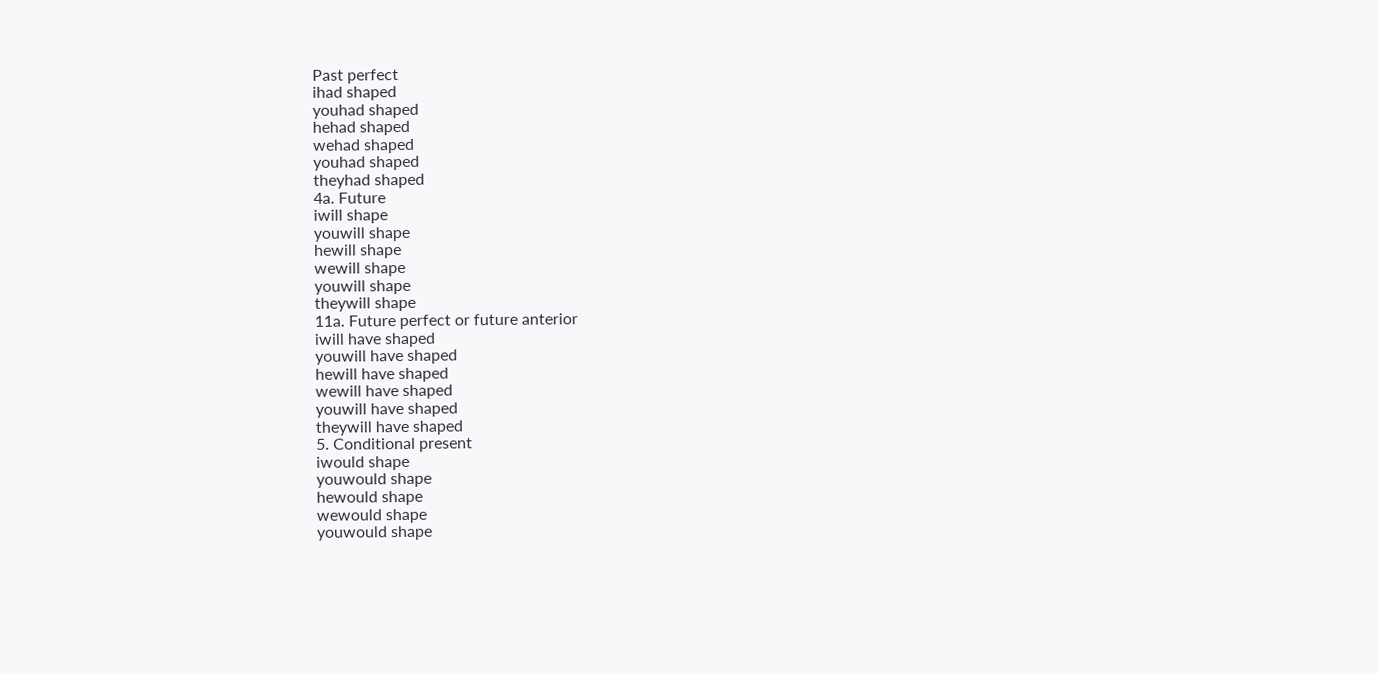Past perfect
ihad shaped
youhad shaped
hehad shaped
wehad shaped
youhad shaped
theyhad shaped
4a. Future
iwill shape
youwill shape
hewill shape
wewill shape
youwill shape
theywill shape
11a. Future perfect or future anterior
iwill have shaped
youwill have shaped
hewill have shaped
wewill have shaped
youwill have shaped
theywill have shaped
5. Conditional present
iwould shape
youwould shape
hewould shape
wewould shape
youwould shape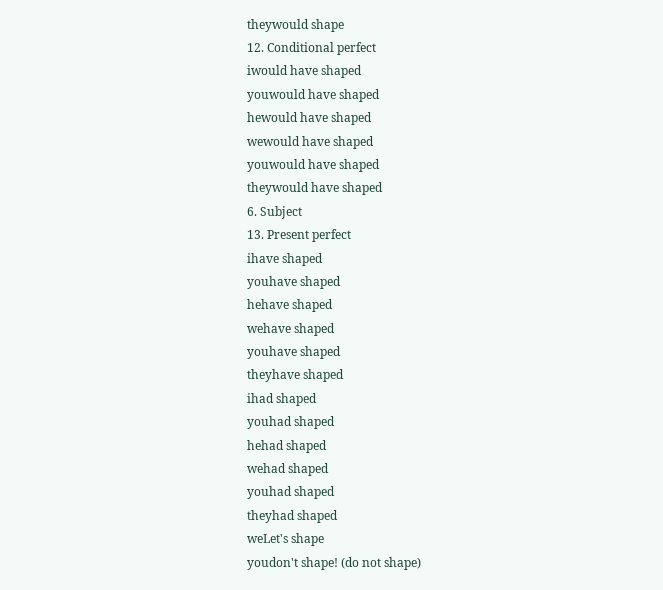theywould shape
12. Conditional perfect
iwould have shaped
youwould have shaped
hewould have shaped
wewould have shaped
youwould have shaped
theywould have shaped
6. Subject
13. Present perfect
ihave shaped
youhave shaped
hehave shaped
wehave shaped
youhave shaped
theyhave shaped
ihad shaped
youhad shaped
hehad shaped
wehad shaped
youhad shaped
theyhad shaped
weLet's shape
youdon't shape! (do not shape)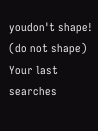youdon't shape! (do not shape)
Your last searches